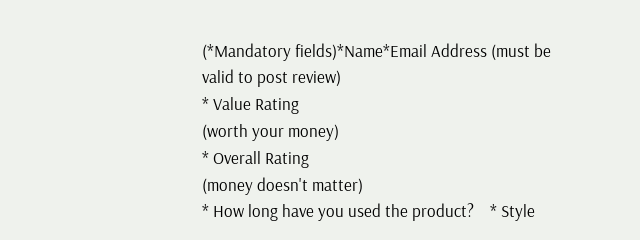(*Mandatory fields)*Name*Email Address (must be valid to post review)
* Value Rating
(worth your money)
* Overall Rating
(money doesn't matter)
* How long have you used the product?    * Style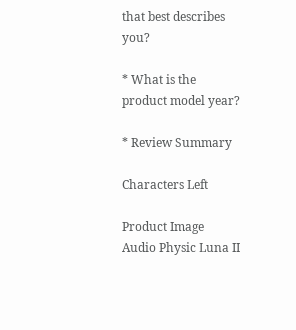that best describes you?

* What is the product model year?

* Review Summary

Characters Left

Product Image
Audio Physic Luna II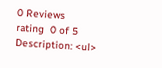0 Reviews
rating  0 of 5
Description: <ul>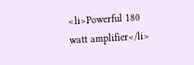<li>Powerful 180 watt amplifier</li>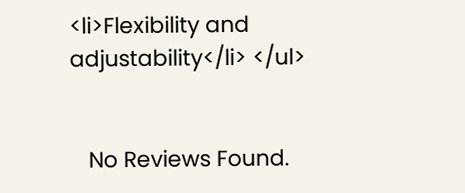<li>Flexibility and adjustability</li> </ul>


   No Reviews Found.